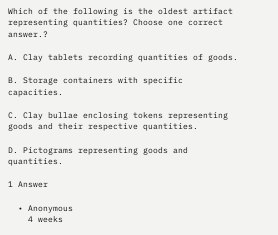Which of the following is the oldest artifact representing quantities? Choose one correct answer.?

A. Clay tablets recording quantities of goods.

B. Storage containers with specific capacities.

C. Clay bullae enclosing tokens representing goods and their respective quantities.

D. Pictograms representing goods and quantities.

1 Answer

  • Anonymous
    4 weeks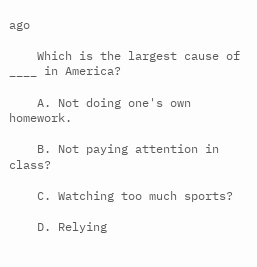ago

    Which is the largest cause of ____ in America?

    A. Not doing one's own homework.

    B. Not paying attention in class?

    C. Watching too much sports?

    D. Relying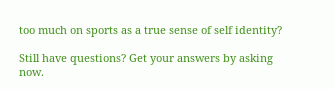too much on sports as a true sense of self identity?

Still have questions? Get your answers by asking now.